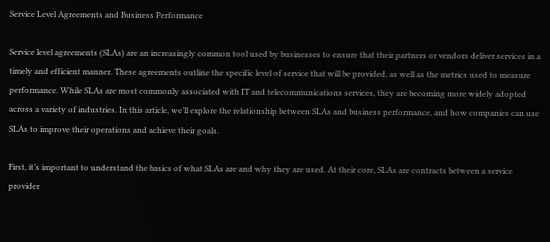Service Level Agreements and Business Performance

Service level agreements (SLAs) are an increasingly common tool used by businesses to ensure that their partners or vendors deliver services in a timely and efficient manner. These agreements outline the specific level of service that will be provided, as well as the metrics used to measure performance. While SLAs are most commonly associated with IT and telecommunications services, they are becoming more widely adopted across a variety of industries. In this article, we’ll explore the relationship between SLAs and business performance, and how companies can use SLAs to improve their operations and achieve their goals.

First, it’s important to understand the basics of what SLAs are and why they are used. At their core, SLAs are contracts between a service provider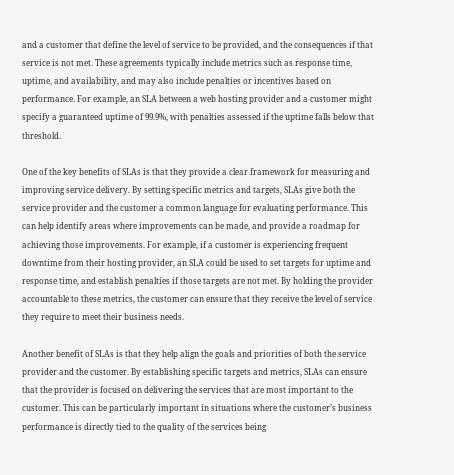and a customer that define the level of service to be provided, and the consequences if that service is not met. These agreements typically include metrics such as response time, uptime, and availability, and may also include penalties or incentives based on performance. For example, an SLA between a web hosting provider and a customer might specify a guaranteed uptime of 99.9%, with penalties assessed if the uptime falls below that threshold.

One of the key benefits of SLAs is that they provide a clear framework for measuring and improving service delivery. By setting specific metrics and targets, SLAs give both the service provider and the customer a common language for evaluating performance. This can help identify areas where improvements can be made, and provide a roadmap for achieving those improvements. For example, if a customer is experiencing frequent downtime from their hosting provider, an SLA could be used to set targets for uptime and response time, and establish penalties if those targets are not met. By holding the provider accountable to these metrics, the customer can ensure that they receive the level of service they require to meet their business needs.

Another benefit of SLAs is that they help align the goals and priorities of both the service provider and the customer. By establishing specific targets and metrics, SLAs can ensure that the provider is focused on delivering the services that are most important to the customer. This can be particularly important in situations where the customer’s business performance is directly tied to the quality of the services being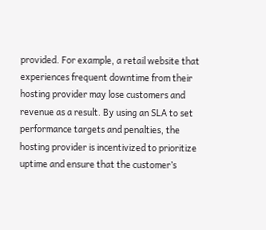provided. For example, a retail website that experiences frequent downtime from their hosting provider may lose customers and revenue as a result. By using an SLA to set performance targets and penalties, the hosting provider is incentivized to prioritize uptime and ensure that the customer’s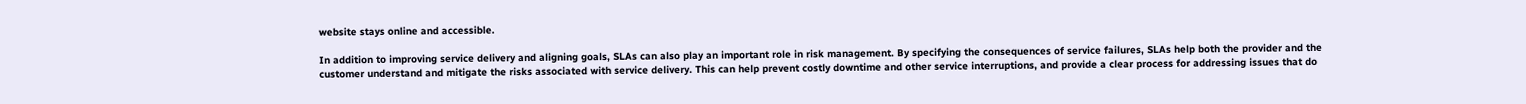website stays online and accessible.

In addition to improving service delivery and aligning goals, SLAs can also play an important role in risk management. By specifying the consequences of service failures, SLAs help both the provider and the customer understand and mitigate the risks associated with service delivery. This can help prevent costly downtime and other service interruptions, and provide a clear process for addressing issues that do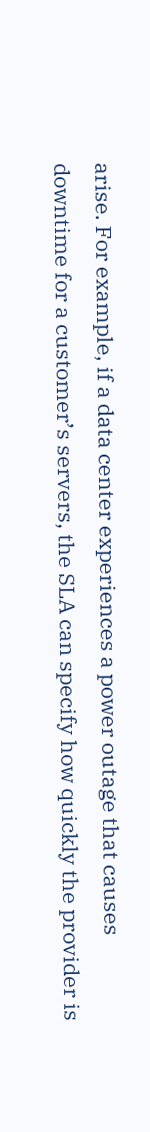arise. For example, if a data center experiences a power outage that causes downtime for a customer’s servers, the SLA can specify how quickly the provider is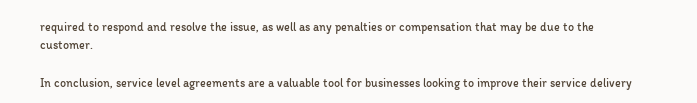required to respond and resolve the issue, as well as any penalties or compensation that may be due to the customer.

In conclusion, service level agreements are a valuable tool for businesses looking to improve their service delivery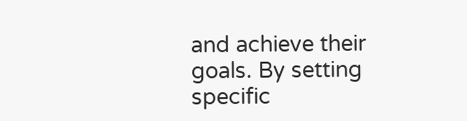and achieve their goals. By setting specific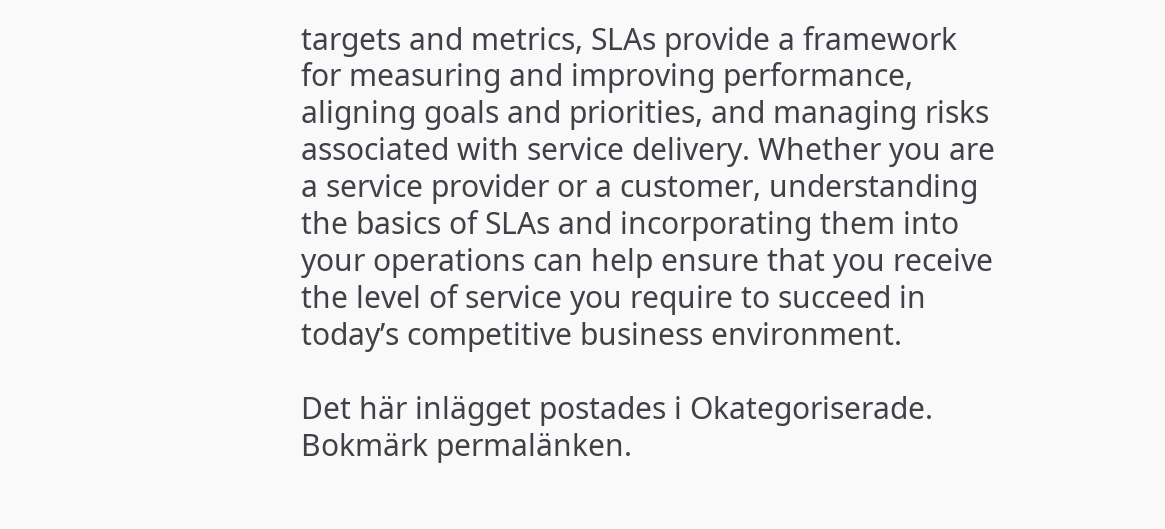targets and metrics, SLAs provide a framework for measuring and improving performance, aligning goals and priorities, and managing risks associated with service delivery. Whether you are a service provider or a customer, understanding the basics of SLAs and incorporating them into your operations can help ensure that you receive the level of service you require to succeed in today’s competitive business environment.

Det här inlägget postades i Okategoriserade. Bokmärk permalänken.